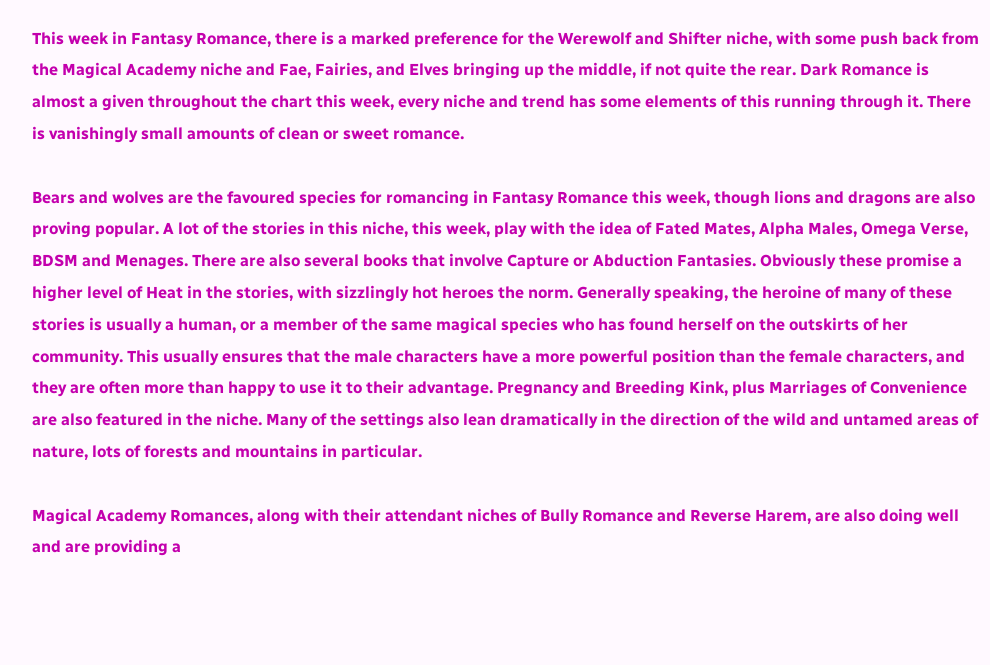This week in Fantasy Romance, there is a marked preference for the Werewolf and Shifter niche, with some push back from the Magical Academy niche and Fae, Fairies, and Elves bringing up the middle, if not quite the rear. Dark Romance is almost a given throughout the chart this week, every niche and trend has some elements of this running through it. There is vanishingly small amounts of clean or sweet romance.

Bears and wolves are the favoured species for romancing in Fantasy Romance this week, though lions and dragons are also proving popular. A lot of the stories in this niche, this week, play with the idea of Fated Mates, Alpha Males, Omega Verse, BDSM and Menages. There are also several books that involve Capture or Abduction Fantasies. Obviously these promise a higher level of Heat in the stories, with sizzlingly hot heroes the norm. Generally speaking, the heroine of many of these stories is usually a human, or a member of the same magical species who has found herself on the outskirts of her community. This usually ensures that the male characters have a more powerful position than the female characters, and they are often more than happy to use it to their advantage. Pregnancy and Breeding Kink, plus Marriages of Convenience are also featured in the niche. Many of the settings also lean dramatically in the direction of the wild and untamed areas of nature, lots of forests and mountains in particular.

Magical Academy Romances, along with their attendant niches of Bully Romance and Reverse Harem, are also doing well and are providing a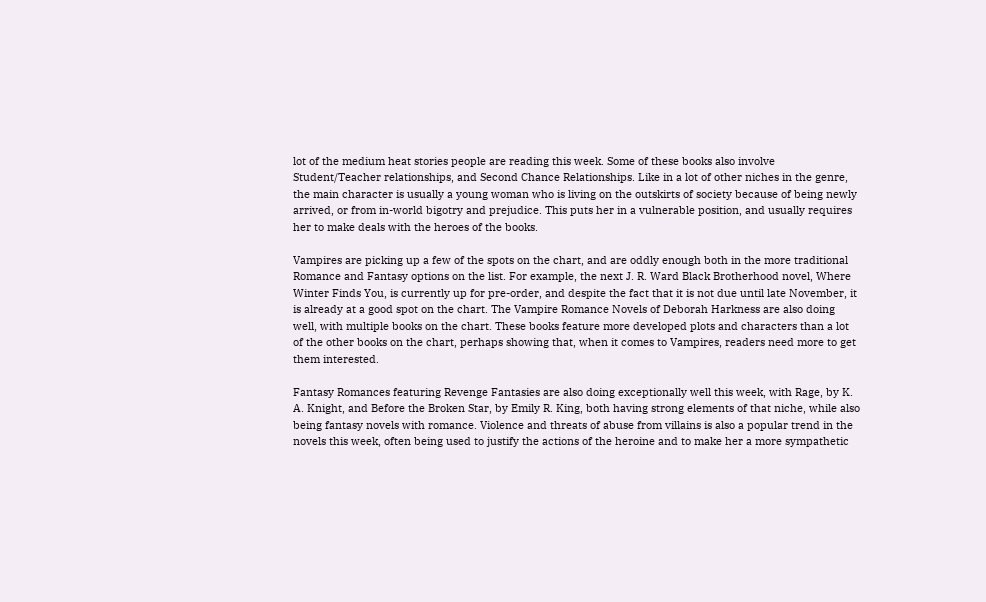lot of the medium heat stories people are reading this week. Some of these books also involve Student/Teacher relationships, and Second Chance Relationships. Like in a lot of other niches in the genre, the main character is usually a young woman who is living on the outskirts of society because of being newly arrived, or from in-world bigotry and prejudice. This puts her in a vulnerable position, and usually requires her to make deals with the heroes of the books.

Vampires are picking up a few of the spots on the chart, and are oddly enough both in the more traditional Romance and Fantasy options on the list. For example, the next J. R. Ward Black Brotherhood novel, Where Winter Finds You, is currently up for pre-order, and despite the fact that it is not due until late November, it is already at a good spot on the chart. The Vampire Romance Novels of Deborah Harkness are also doing well, with multiple books on the chart. These books feature more developed plots and characters than a lot of the other books on the chart, perhaps showing that, when it comes to Vampires, readers need more to get them interested.

Fantasy Romances featuring Revenge Fantasies are also doing exceptionally well this week, with Rage, by K. A. Knight, and Before the Broken Star, by Emily R. King, both having strong elements of that niche, while also being fantasy novels with romance. Violence and threats of abuse from villains is also a popular trend in the novels this week, often being used to justify the actions of the heroine and to make her a more sympathetic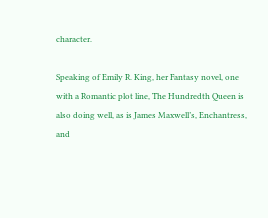character.

Speaking of Emily R. King, her Fantasy novel, one with a Romantic plot line, The Hundredth Queen is also doing well, as is James Maxwell’s, Enchantress, and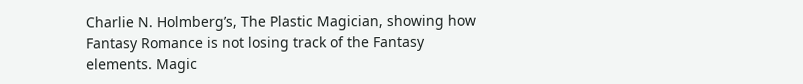Charlie N. Holmberg’s, The Plastic Magician, showing how Fantasy Romance is not losing track of the Fantasy elements. Magic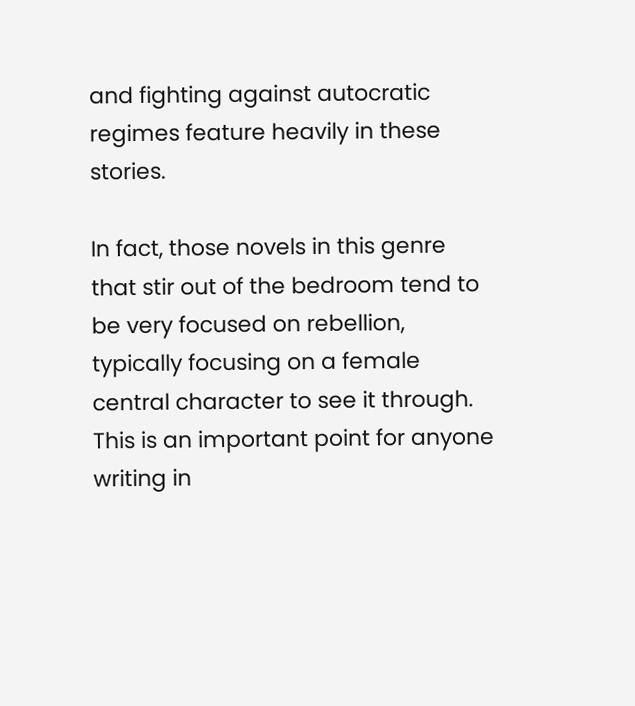and fighting against autocratic regimes feature heavily in these stories.

In fact, those novels in this genre that stir out of the bedroom tend to be very focused on rebellion, typically focusing on a female central character to see it through. This is an important point for anyone writing in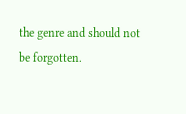the genre and should not be forgotten.